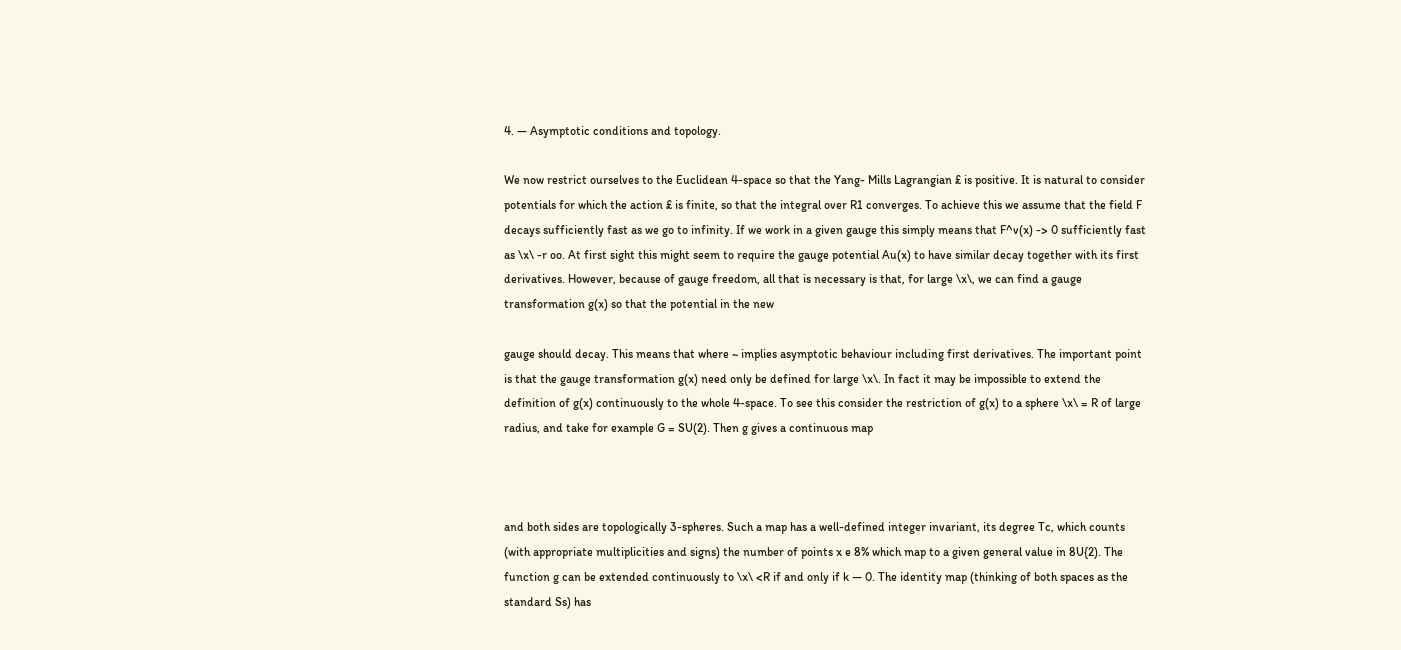4. — Asymptotic conditions and topology.

We now restrict ourselves to the Euclidean 4-space so that the Yang- Mills Lagrangian £ is positive. It is natural to consider potentials for which the action £ is finite, so that the integral over R1 converges. To achieve this we assume that the field F decays sufficiently fast as we go to infinity. If we work in a given gauge this simply means that F^v(x) -> 0 sufficiently fast as \x\ -r oo. At first sight this might seem to require the gauge potential Au(x) to have similar decay together with its first derivatives. However, because of gauge freedom, all that is necessary is that, for large \x\, we can find a gauge transformation g(x) so that the potential in the new

gauge should decay. This means that where ~ implies asymptotic behaviour including first derivatives. The important point is that the gauge transformation g(x) need only be defined for large \x\. In fact it may be impossible to extend the definition of g(x) continuously to the whole 4-space. To see this consider the restriction of g(x) to a sphere \x\ = R of large radius, and take for example G = SU(2). Then g gives a continuous map



and both sides are topologically 3-spheres. Such a map has a well-defined integer invariant, its degree Tc, which counts (with appropriate multiplicities and signs) the number of points x e 8% which map to a given general value in 8U{2). The function g can be extended continuously to \x\ <R if and only if k — 0. The identity map (thinking of both spaces as the standard Ss) has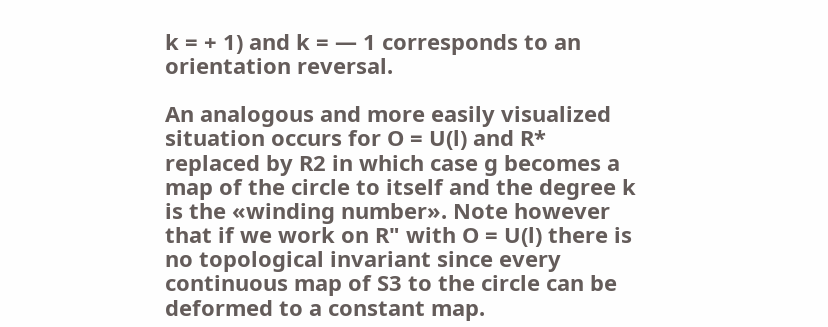k = + 1) and k = — 1 corresponds to an orientation reversal.

An analogous and more easily visualized situation occurs for O = U(l) and R* replaced by R2 in which case g becomes a map of the circle to itself and the degree k is the «winding number». Note however that if we work on R" with O = U(l) there is no topological invariant since every continuous map of S3 to the circle can be deformed to a constant map.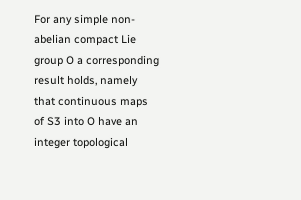For any simple non-abelian compact Lie group O a corresponding result holds, namely that continuous maps of S3 into O have an integer topological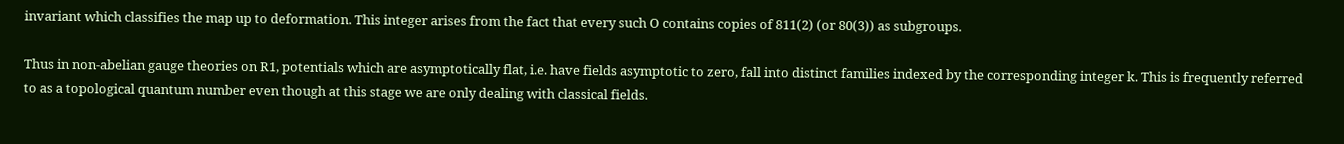invariant which classifies the map up to deformation. This integer arises from the fact that every such O contains copies of 811(2) (or 80(3)) as subgroups.

Thus in non-abelian gauge theories on R1, potentials which are asymptotically flat, i.e. have fields asymptotic to zero, fall into distinct families indexed by the corresponding integer k. This is frequently referred to as a topological quantum number even though at this stage we are only dealing with classical fields.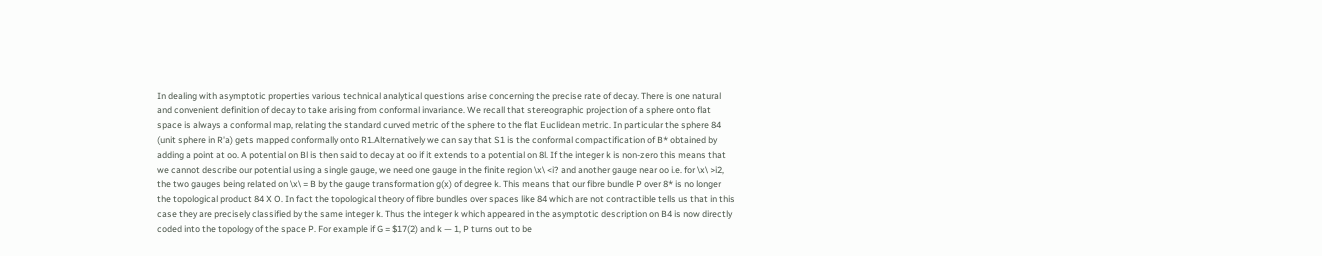In dealing with asymptotic properties various technical analytical questions arise concerning the precise rate of decay. There is one natural and convenient definition of decay to take arising from conformal invariance. We recall that stereographic projection of a sphere onto flat space is always a conformal map, relating the standard curved metric of the sphere to the flat Euclidean metric. In particular the sphere 84 (unit sphere in R'a) gets mapped conformally onto R1.Alternatively we can say that S1 is the conformal compactification of B* obtained by adding a point at oo. A potential on Bl is then said to decay at oo if it extends to a potential on 8l. If the integer k is non-zero this means that we cannot describe our potential using a single gauge, we need one gauge in the finite region \x\ <i? and another gauge near oo i.e. for \x\ >i2, the two gauges being related on \x\ = B by the gauge transformation g(x) of degree k. This means that our fibre bundle P over 8* is no longer the topological product 84 X O. In fact the topological theory of fibre bundles over spaces like 84 which are not contractible tells us that in this case they are precisely classified by the same integer k. Thus the integer k which appeared in the asymptotic description on B4 is now directly coded into the topology of the space P. For example if G = $17(2) and k — 1, P turns out to be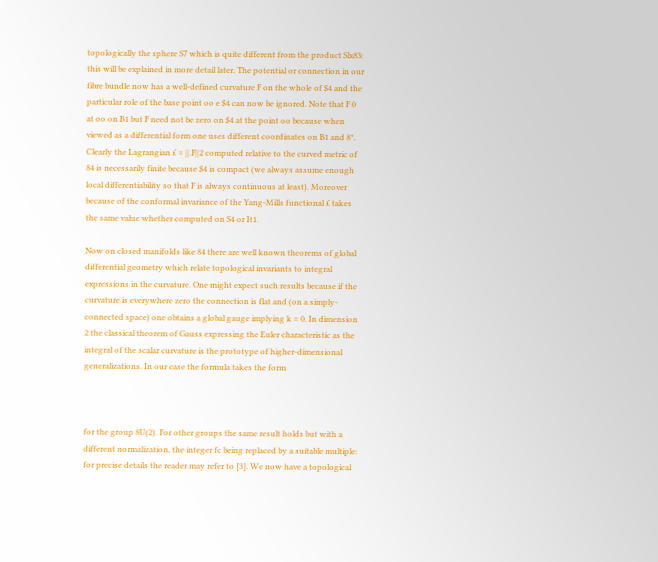topologically the sphere S7 which is quite different from the product Slx83: this will be explained in more detail later. The potential or connection in our fibre bundle now has a well-defined curvature F on the whole of $4 and the particular role of the base point oo e $4 can now be ignored. Note that F 0 at oo on B1 but F need not be zero on $4 at the point oo because when viewed as a differential form one uses different coordinates on B1 and 8*. Clearly the Lagrangian £ = ||.F||2 computed relative to the curved metric of 84 is necessarily finite because $4 is compact (we always assume enough local differentiability so that F is always continuous at least). Moreover because of the conformal invariance of the Yang-Mills functional £ takes the same value whether computed on S4 or It1.

Now on closed manifolds like 84 there are well known theorems of global differential geometry which relate topological invariants to integral expressions in the curvature. One might expect such results because if the curvature is everywhere zero the connection is flat and (on a simply-connected space) one obtains a global gauge implying k = 0. In dimension 2 the classical theorem of Gauss expressing the Euler characteristic as the integral of the scalar curvature is the prototype of higher-dimensional generalizations. In our case the formula takes the form



for the group 8U(2). For other groups the same result holds but with a different normalization, the integer fc being replaced by a suitable multiple: for precise details the reader may refer to [3]. We now have a topological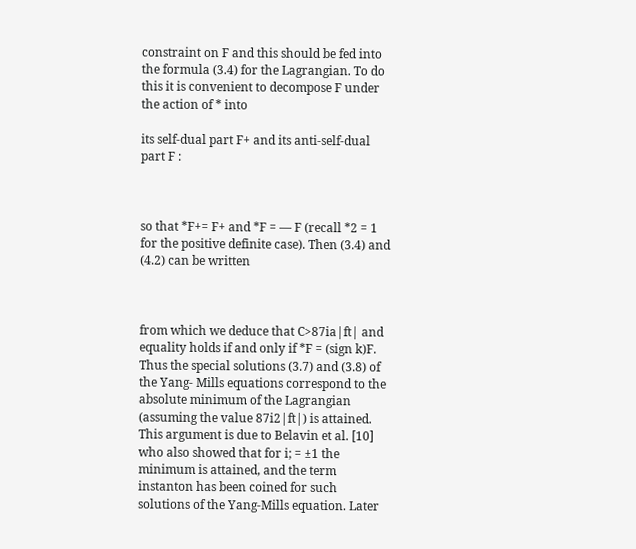constraint on F and this should be fed into the formula (3.4) for the Lagrangian. To do this it is convenient to decompose F under the action of * into

its self-dual part F+ and its anti-self-dual part F :



so that *F+= F+ and *F = — F (recall *2 = 1 for the positive definite case). Then (3.4) and (4.2) can be written



from which we deduce that C>87ia|ft| and equality holds if and only if *F = (sign k)F. Thus the special solutions (3.7) and (3.8) of the Yang- Mills equations correspond to the absolute minimum of the Lagrangian (assuming the value 87i2|ft|) is attained. This argument is due to Belavin et al. [10] who also showed that for i; = ±1 the minimum is attained, and the term instanton has been coined for such solutions of the Yang-Mills equation. Later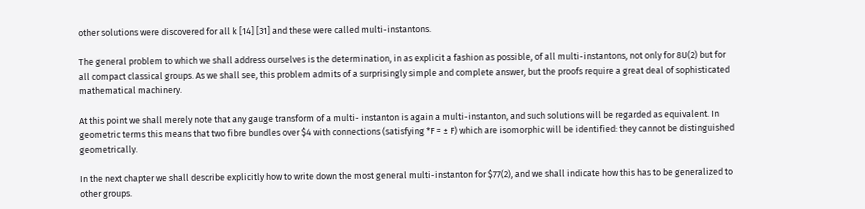other solutions were discovered for all k [14] [31] and these were called multi-instantons.

The general problem to which we shall address ourselves is the determination, in as explicit a fashion as possible, of all multi-instantons, not only for 8U(2) but for all compact classical groups. As we shall see, this problem admits of a surprisingly simple and complete answer, but the proofs require a great deal of sophisticated mathematical machinery.

At this point we shall merely note that any gauge transform of a multi- instanton is again a multi-instanton, and such solutions will be regarded as equivalent. In geometric terms this means that two fibre bundles over $4 with connections (satisfying *F = ± F) which are isomorphic will be identified: they cannot be distinguished geometrically.

In the next chapter we shall describe explicitly how to write down the most general multi-instanton for $77(2), and we shall indicate how this has to be generalized to other groups.